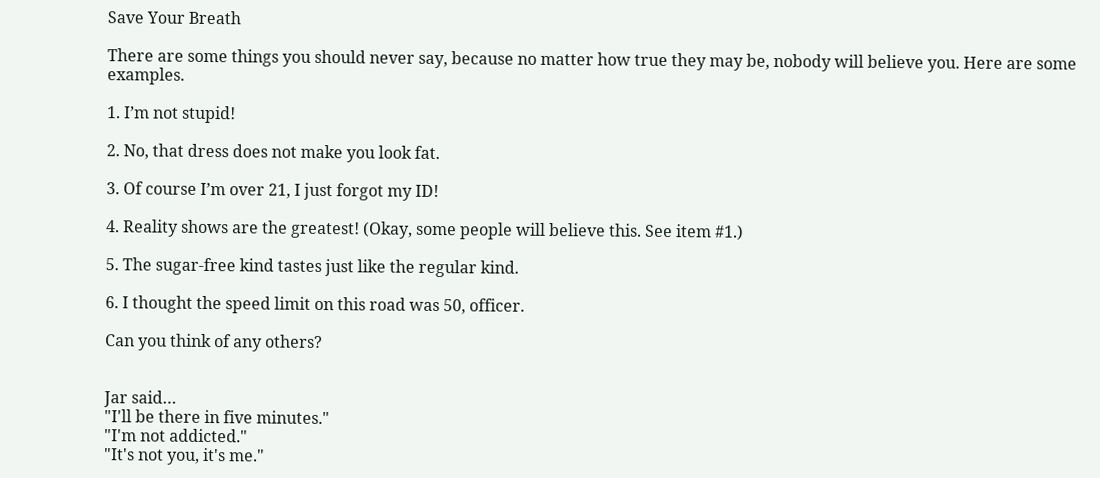Save Your Breath

There are some things you should never say, because no matter how true they may be, nobody will believe you. Here are some examples.

1. I’m not stupid!

2. No, that dress does not make you look fat.

3. Of course I’m over 21, I just forgot my ID!

4. Reality shows are the greatest! (Okay, some people will believe this. See item #1.)

5. The sugar-free kind tastes just like the regular kind.

6. I thought the speed limit on this road was 50, officer.

Can you think of any others?


Jar said…
"I'll be there in five minutes."
"I'm not addicted."
"It's not you, it's me."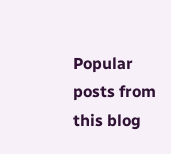Popular posts from this blog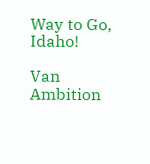Way to Go, Idaho!

Van Ambition